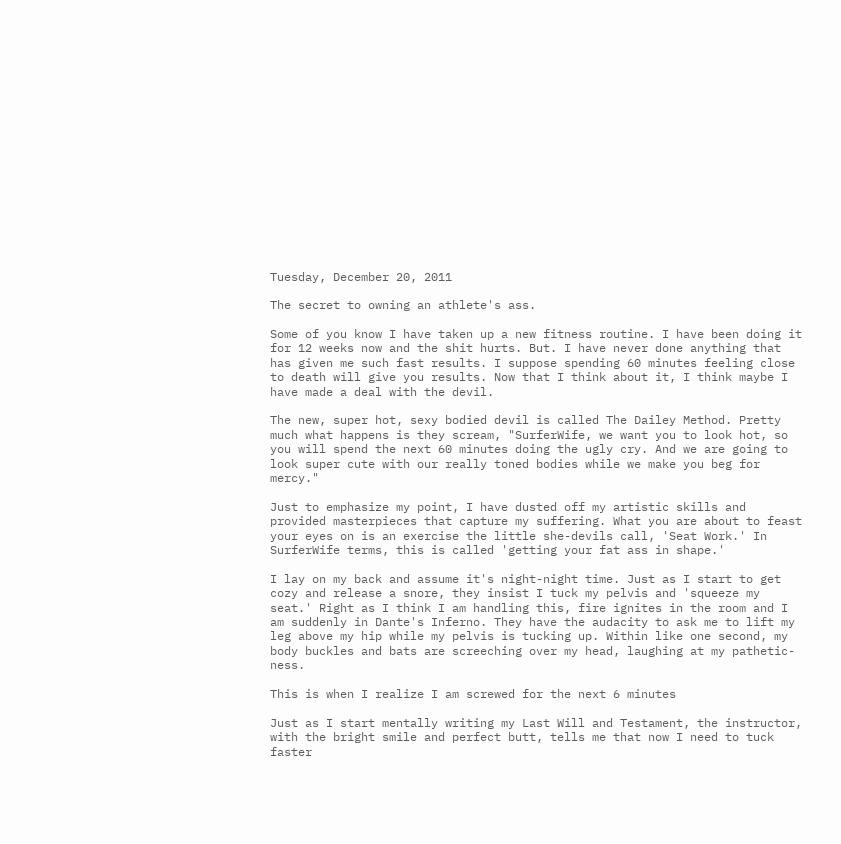Tuesday, December 20, 2011

The secret to owning an athlete's ass.

Some of you know I have taken up a new fitness routine. I have been doing it for 12 weeks now and the shit hurts. But. I have never done anything that has given me such fast results. I suppose spending 60 minutes feeling close to death will give you results. Now that I think about it, I think maybe I have made a deal with the devil.

The new, super hot, sexy bodied devil is called The Dailey Method. Pretty much what happens is they scream, "SurferWife, we want you to look hot, so you will spend the next 60 minutes doing the ugly cry. And we are going to look super cute with our really toned bodies while we make you beg for mercy."

Just to emphasize my point, I have dusted off my artistic skills and provided masterpieces that capture my suffering. What you are about to feast your eyes on is an exercise the little she-devils call, 'Seat Work.' In SurferWife terms, this is called 'getting your fat ass in shape.'

I lay on my back and assume it's night-night time. Just as I start to get cozy and release a snore, they insist I tuck my pelvis and 'squeeze my seat.' Right as I think I am handling this, fire ignites in the room and I am suddenly in Dante's Inferno. They have the audacity to ask me to lift my leg above my hip while my pelvis is tucking up. Within like one second, my body buckles and bats are screeching over my head, laughing at my pathetic-ness.

This is when I realize I am screwed for the next 6 minutes

Just as I start mentally writing my Last Will and Testament, the instructor, with the bright smile and perfect butt, tells me that now I need to tuck faster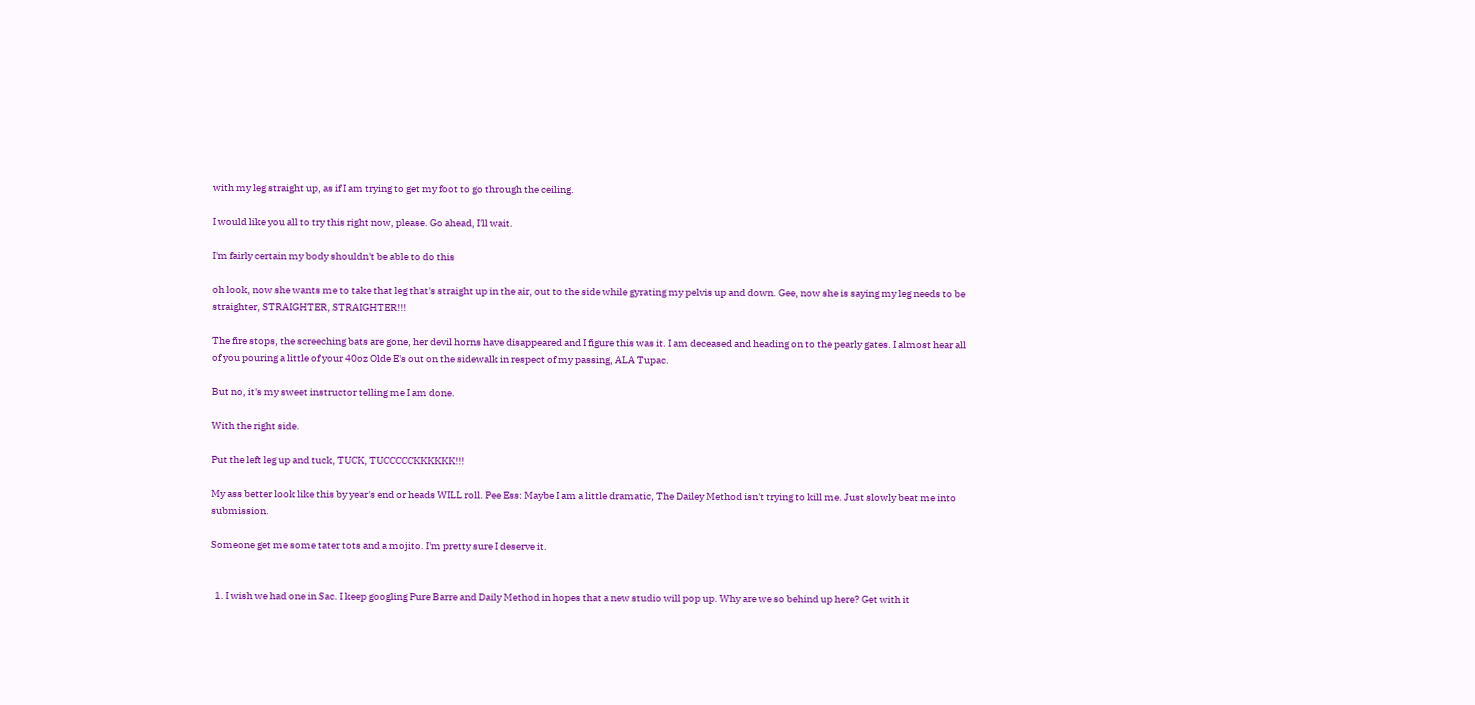with my leg straight up, as if I am trying to get my foot to go through the ceiling.

I would like you all to try this right now, please. Go ahead, I'll wait.

I'm fairly certain my body shouldn't be able to do this

oh look, now she wants me to take that leg that's straight up in the air, out to the side while gyrating my pelvis up and down. Gee, now she is saying my leg needs to be straighter, STRAIGHTER, STRAIGHTER!!!

The fire stops, the screeching bats are gone, her devil horns have disappeared and I figure this was it. I am deceased and heading on to the pearly gates. I almost hear all of you pouring a little of your 40oz Olde E's out on the sidewalk in respect of my passing, ALA Tupac.

But no, it's my sweet instructor telling me I am done.

With the right side.

Put the left leg up and tuck, TUCK, TUCCCCCKKKKKK!!!

My ass better look like this by year's end or heads WILL roll. Pee Ess: Maybe I am a little dramatic, The Dailey Method isn't trying to kill me. Just slowly beat me into submission.

Someone get me some tater tots and a mojito. I'm pretty sure I deserve it.


  1. I wish we had one in Sac. I keep googling Pure Barre and Daily Method in hopes that a new studio will pop up. Why are we so behind up here? Get with it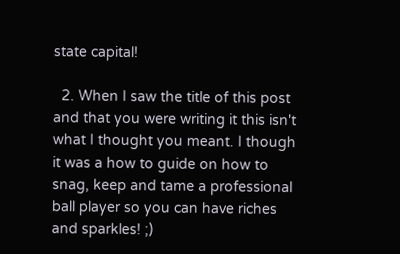state capital!

  2. When I saw the title of this post and that you were writing it this isn't what I thought you meant. I though it was a how to guide on how to snag, keep and tame a professional ball player so you can have riches and sparkles! ;)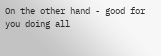On the other hand - good for you doing all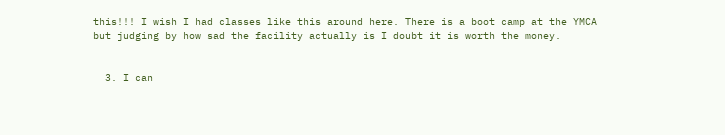this!!! I wish I had classes like this around here. There is a boot camp at the YMCA but judging by how sad the facility actually is I doubt it is worth the money.


  3. I can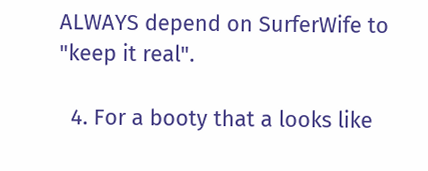ALWAYS depend on SurferWife to "keep it real".

  4. For a booty that a looks like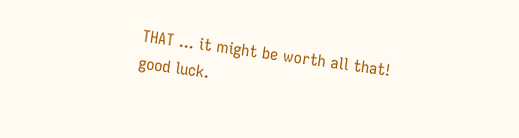THAT ... it might be worth all that! good luck.